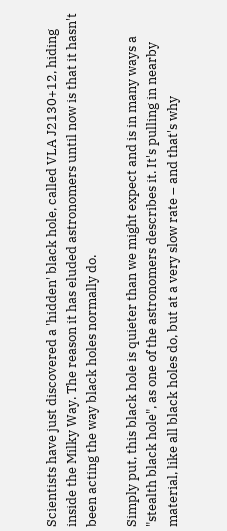Scientists have just discovered a 'hidden' black hole, called VLA J2130+12, hiding inside the Milky Way. The reason it has eluded astronomers until now is that it hasn't been acting the way black holes normally do.

Simply put, this black hole is quieter than we might expect and is in many ways a "stealth black hole", as one of the astronomers describes it. It's pulling in nearby material, like all black holes do, but at a very slow rate – and that's why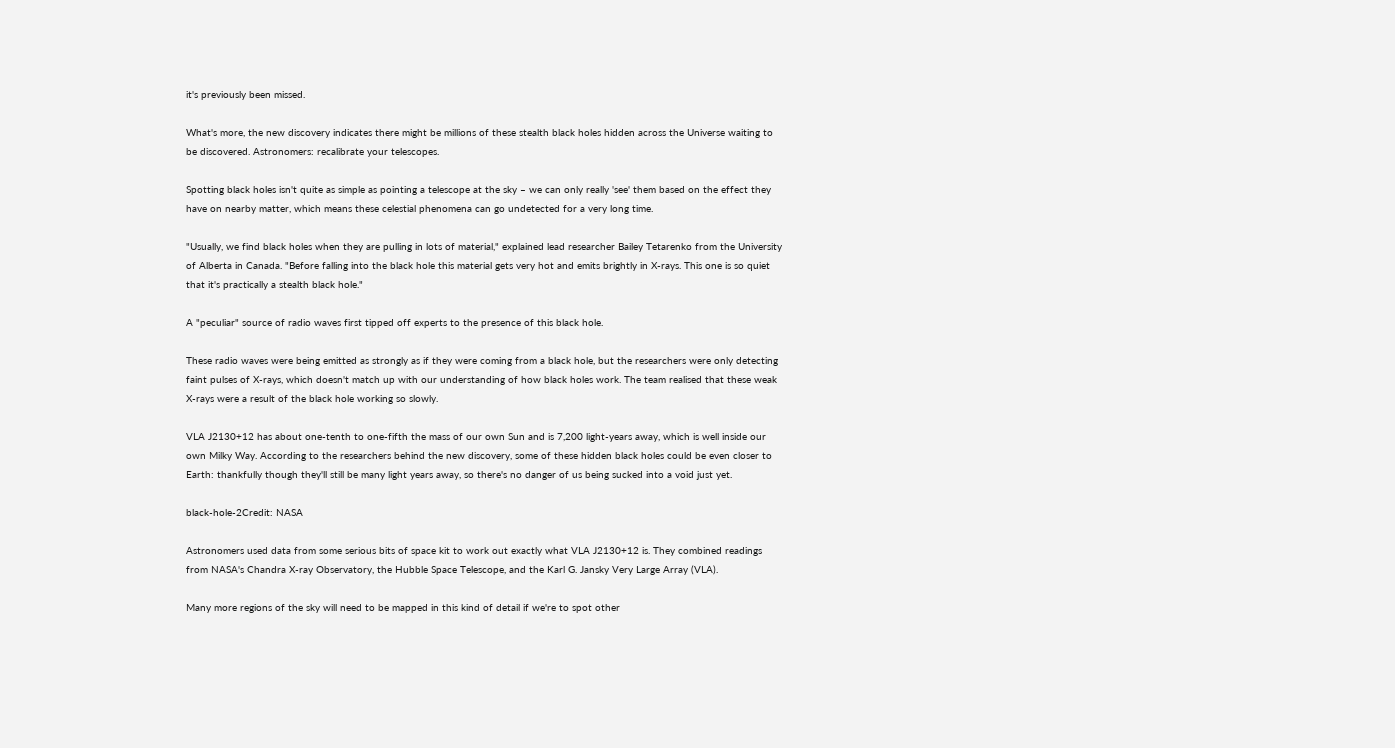it's previously been missed.

What's more, the new discovery indicates there might be millions of these stealth black holes hidden across the Universe waiting to be discovered. Astronomers: recalibrate your telescopes.

Spotting black holes isn't quite as simple as pointing a telescope at the sky – we can only really 'see' them based on the effect they have on nearby matter, which means these celestial phenomena can go undetected for a very long time.

"Usually, we find black holes when they are pulling in lots of material," explained lead researcher Bailey Tetarenko from the University of Alberta in Canada. "Before falling into the black hole this material gets very hot and emits brightly in X-rays. This one is so quiet that it's practically a stealth black hole."

A "peculiar" source of radio waves first tipped off experts to the presence of this black hole.

These radio waves were being emitted as strongly as if they were coming from a black hole, but the researchers were only detecting faint pulses of X-rays, which doesn't match up with our understanding of how black holes work. The team realised that these weak X-rays were a result of the black hole working so slowly.

VLA J2130+12 has about one-tenth to one-fifth the mass of our own Sun and is 7,200 light-years away, which is well inside our own Milky Way. According to the researchers behind the new discovery, some of these hidden black holes could be even closer to Earth: thankfully though they'll still be many light years away, so there's no danger of us being sucked into a void just yet.

black-hole-2Credit: NASA

Astronomers used data from some serious bits of space kit to work out exactly what VLA J2130+12 is. They combined readings from NASA's Chandra X-ray Observatory, the Hubble Space Telescope, and the Karl G. Jansky Very Large Array (VLA).

Many more regions of the sky will need to be mapped in this kind of detail if we're to spot other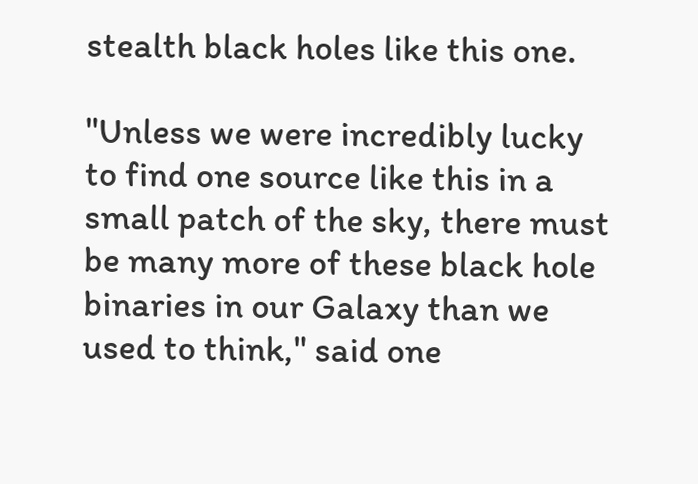stealth black holes like this one.

"Unless we were incredibly lucky to find one source like this in a small patch of the sky, there must be many more of these black hole binaries in our Galaxy than we used to think," said one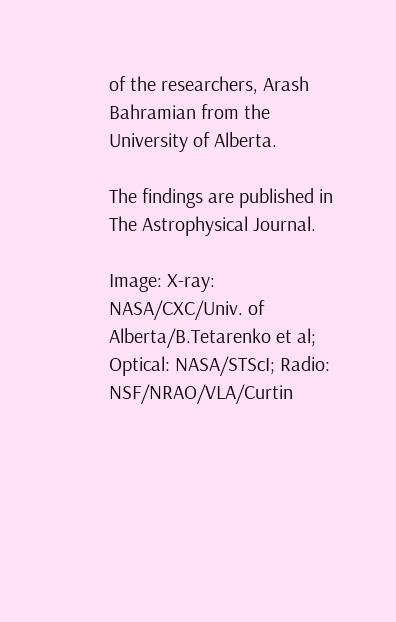of the researchers, Arash Bahramian from the University of Alberta.

The findings are published in The Astrophysical Journal.

Image: X-ray: NASA/CXC/Univ. of Alberta/B.Tetarenko et al; Optical: NASA/STScI; Radio: NSF/NRAO/VLA/Curtin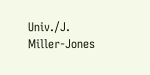Univ./J. Miller-Jones